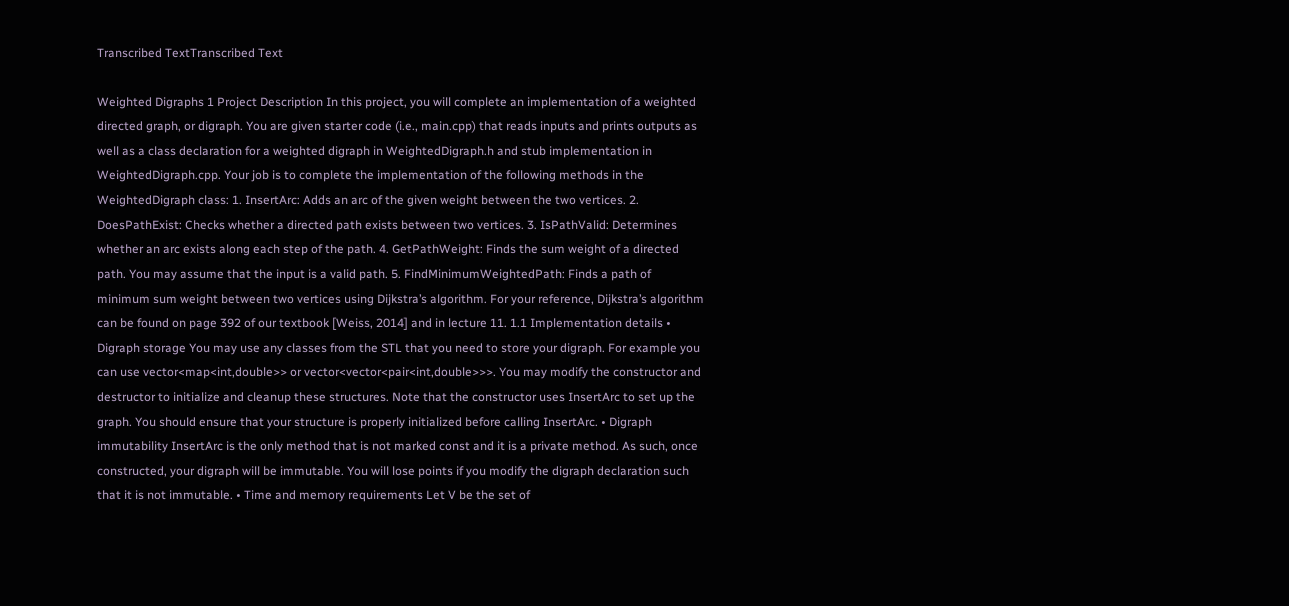Transcribed TextTranscribed Text

Weighted Digraphs 1 Project Description In this project, you will complete an implementation of a weighted directed graph, or digraph. You are given starter code (i.e., main.cpp) that reads inputs and prints outputs as well as a class declaration for a weighted digraph in WeightedDigraph.h and stub implementation in WeightedDigraph.cpp. Your job is to complete the implementation of the following methods in the WeightedDigraph class: 1. InsertArc: Adds an arc of the given weight between the two vertices. 2. DoesPathExist: Checks whether a directed path exists between two vertices. 3. IsPathValid: Determines whether an arc exists along each step of the path. 4. GetPathWeight: Finds the sum weight of a directed path. You may assume that the input is a valid path. 5. FindMinimumWeightedPath: Finds a path of minimum sum weight between two vertices using Dijkstra’s algorithm. For your reference, Dijkstra’s algorithm can be found on page 392 of our textbook [Weiss, 2014] and in lecture 11. 1.1 Implementation details • Digraph storage You may use any classes from the STL that you need to store your digraph. For example you can use vector<map<int,double>> or vector<vector<pair<int,double>>>. You may modify the constructor and destructor to initialize and cleanup these structures. Note that the constructor uses InsertArc to set up the graph. You should ensure that your structure is properly initialized before calling InsertArc. • Digraph immutability InsertArc is the only method that is not marked const and it is a private method. As such, once constructed, your digraph will be immutable. You will lose points if you modify the digraph declaration such that it is not immutable. • Time and memory requirements Let V be the set of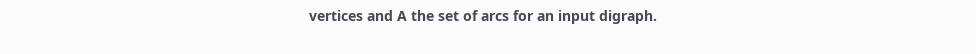vertices and A the set of arcs for an input digraph.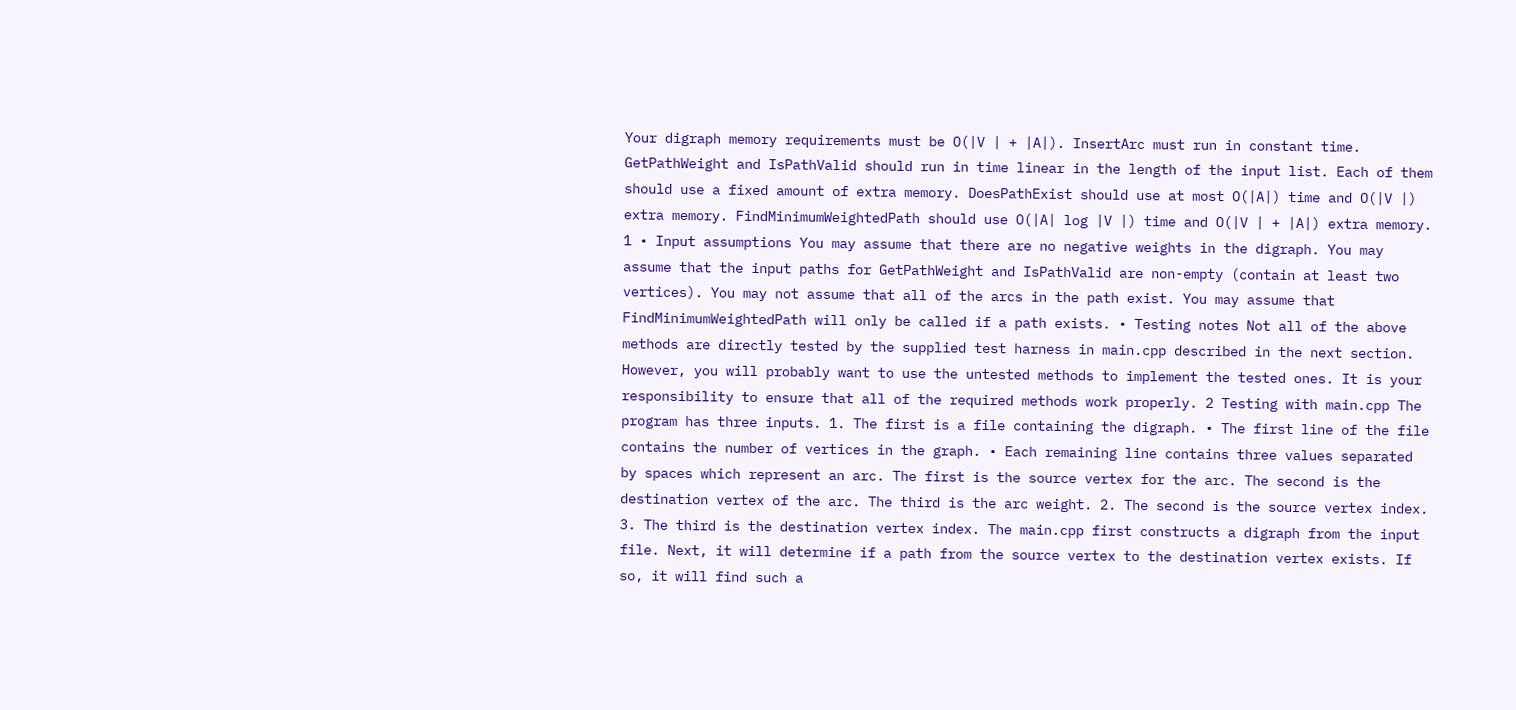Your digraph memory requirements must be O(|V | + |A|). InsertArc must run in constant time. GetPathWeight and IsPathValid should run in time linear in the length of the input list. Each of them should use a fixed amount of extra memory. DoesPathExist should use at most O(|A|) time and O(|V |) extra memory. FindMinimumWeightedPath should use O(|A| log |V |) time and O(|V | + |A|) extra memory. 1 • Input assumptions You may assume that there are no negative weights in the digraph. You may assume that the input paths for GetPathWeight and IsPathValid are non-empty (contain at least two vertices). You may not assume that all of the arcs in the path exist. You may assume that FindMinimumWeightedPath will only be called if a path exists. • Testing notes Not all of the above methods are directly tested by the supplied test harness in main.cpp described in the next section. However, you will probably want to use the untested methods to implement the tested ones. It is your responsibility to ensure that all of the required methods work properly. 2 Testing with main.cpp The program has three inputs. 1. The first is a file containing the digraph. • The first line of the file contains the number of vertices in the graph. • Each remaining line contains three values separated by spaces which represent an arc. The first is the source vertex for the arc. The second is the destination vertex of the arc. The third is the arc weight. 2. The second is the source vertex index. 3. The third is the destination vertex index. The main.cpp first constructs a digraph from the input file. Next, it will determine if a path from the source vertex to the destination vertex exists. If so, it will find such a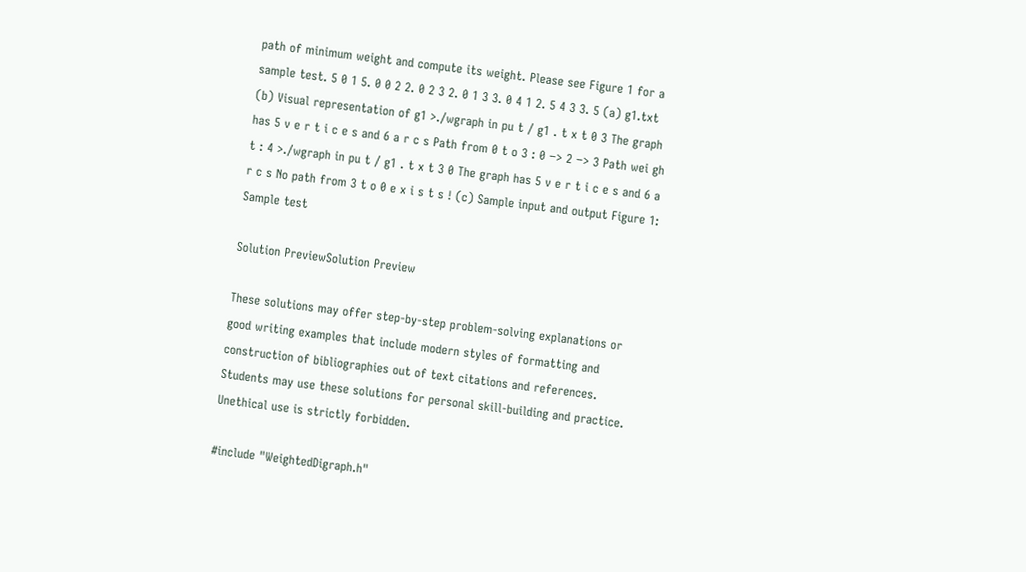path of minimum weight and compute its weight. Please see Figure 1 for a sample test. 5 0 1 5. 0 0 2 2. 0 2 3 2. 0 1 3 3. 0 4 1 2. 5 4 3 3. 5 (a) g1.txt (b) Visual representation of g1 >./wgraph in pu t / g1 . t x t 0 3 The graph has 5 v e r t i c e s and 6 a r c s Path from 0 t o 3 : 0 −> 2 −> 3 Path wei gh t : 4 >./wgraph in pu t / g1 . t x t 3 0 The graph has 5 v e r t i c e s and 6 a r c s No path from 3 t o 0 e x i s t s ! (c) Sample input and output Figure 1: Sample test

Solution PreviewSolution Preview

These solutions may offer step-by-step problem-solving explanations or good writing examples that include modern styles of formatting and construction of bibliographies out of text citations and references. Students may use these solutions for personal skill-building and practice. Unethical use is strictly forbidden.

#include "WeightedDigraph.h"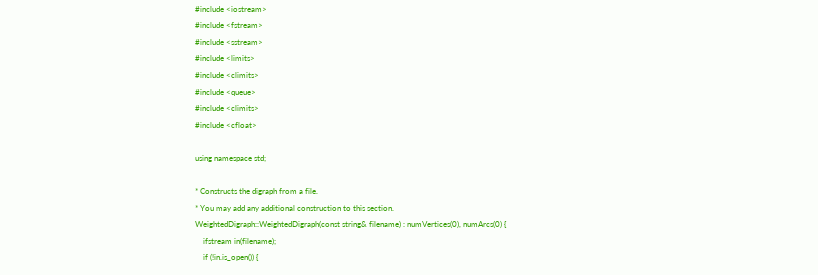#include <iostream>
#include <fstream>
#include <sstream>
#include <limits>
#include <climits>
#include <queue>
#include <climits>
#include <cfloat>

using namespace std;

* Constructs the digraph from a file.
* You may add any additional construction to this section.
WeightedDigraph::WeightedDigraph(const string& filename) : numVertices(0), numArcs(0) {
    ifstream in(filename);
    if (!in.is_open()) {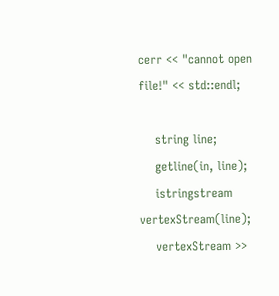cerr << "cannot open file!" << std::endl;

    string line;
    getline(in, line);
    istringstream vertexStream(line);
    vertexStream >>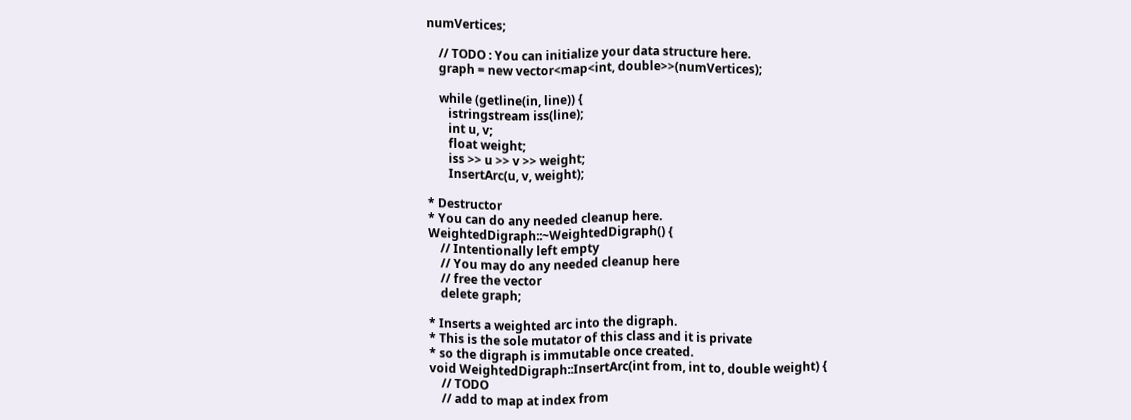numVertices;

    // TODO : You can initialize your data structure here.
    graph = new vector<map<int, double>>(numVertices);

    while (getline(in, line)) {
       istringstream iss(line);
       int u, v;
       float weight;
       iss >> u >> v >> weight;
       InsertArc(u, v, weight);

* Destructor
* You can do any needed cleanup here.
WeightedDigraph::~WeightedDigraph() {
    // Intentionally left empty
    // You may do any needed cleanup here
    // free the vector
    delete graph;

* Inserts a weighted arc into the digraph.
* This is the sole mutator of this class and it is private
* so the digraph is immutable once created.
void WeightedDigraph::InsertArc(int from, int to, double weight) {
    // TODO
    // add to map at index from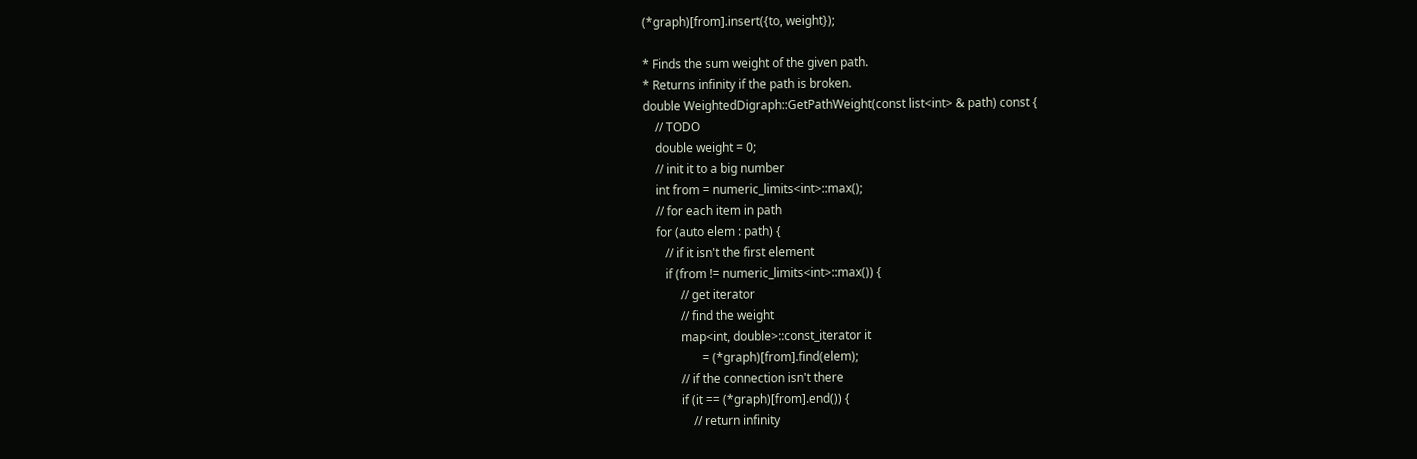(*graph)[from].insert({to, weight});

* Finds the sum weight of the given path.
* Returns infinity if the path is broken.
double WeightedDigraph::GetPathWeight(const list<int> & path) const {
    // TODO
    double weight = 0;
    // init it to a big number
    int from = numeric_limits<int>::max();
    // for each item in path
    for (auto elem : path) {
       // if it isn't the first element
       if (from != numeric_limits<int>::max()) {
            // get iterator
            // find the weight
            map<int, double>::const_iterator it
                   = (*graph)[from].find(elem);
            // if the connection isn't there
            if (it == (*graph)[from].end()) {
                // return infinity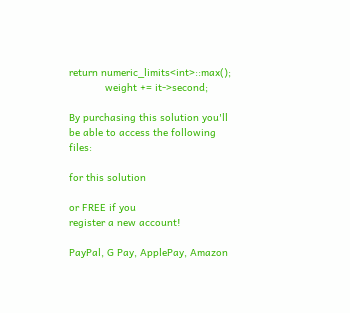return numeric_limits<int>::max();
            weight += it->second;

By purchasing this solution you'll be able to access the following files:

for this solution

or FREE if you
register a new account!

PayPal, G Pay, ApplePay, Amazon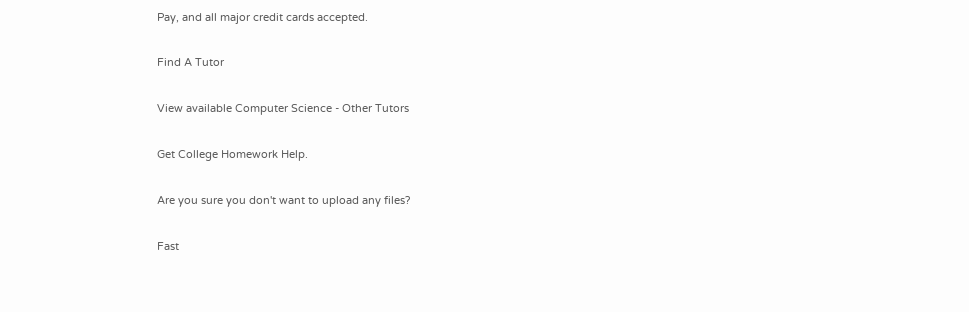Pay, and all major credit cards accepted.

Find A Tutor

View available Computer Science - Other Tutors

Get College Homework Help.

Are you sure you don't want to upload any files?

Fast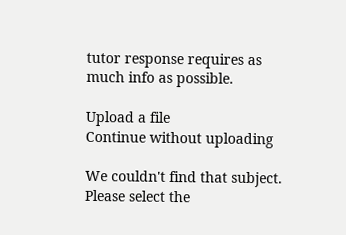tutor response requires as much info as possible.

Upload a file
Continue without uploading

We couldn't find that subject.
Please select the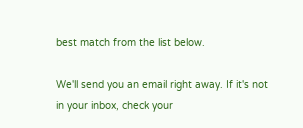best match from the list below.

We'll send you an email right away. If it's not in your inbox, check your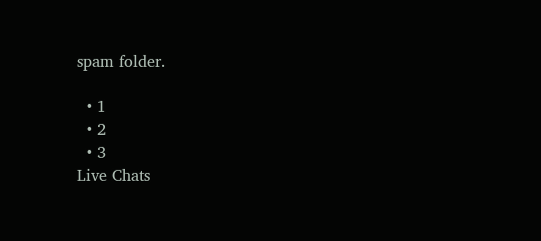spam folder.

  • 1
  • 2
  • 3
Live Chats